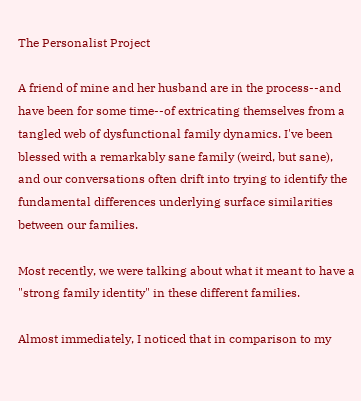The Personalist Project

A friend of mine and her husband are in the process--and have been for some time--of extricating themselves from a tangled web of dysfunctional family dynamics. I've been blessed with a remarkably sane family (weird, but sane), and our conversations often drift into trying to identify the fundamental differences underlying surface similarities between our families.

Most recently, we were talking about what it meant to have a "strong family identity" in these different families.

Almost immediately, I noticed that in comparison to my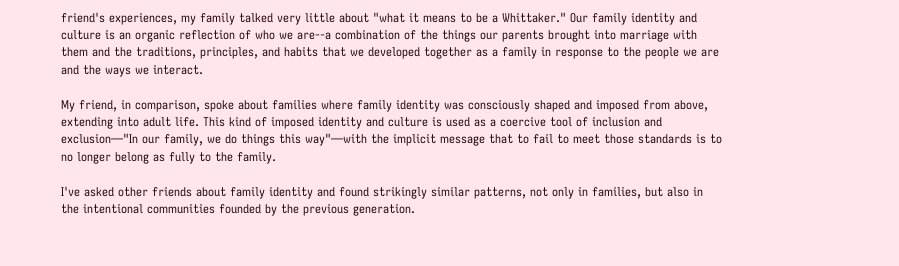friend's experiences, my family talked very little about "what it means to be a Whittaker." Our family identity and culture is an organic reflection of who we are--a combination of the things our parents brought into marriage with them and the traditions, principles, and habits that we developed together as a family in response to the people we are and the ways we interact.

My friend, in comparison, spoke about families where family identity was consciously shaped and imposed from above, extending into adult life. This kind of imposed identity and culture is used as a coercive tool of inclusion and exclusion—"In our family, we do things this way"—with the implicit message that to fail to meet those standards is to no longer belong as fully to the family.

I've asked other friends about family identity and found strikingly similar patterns, not only in families, but also in the intentional communities founded by the previous generation.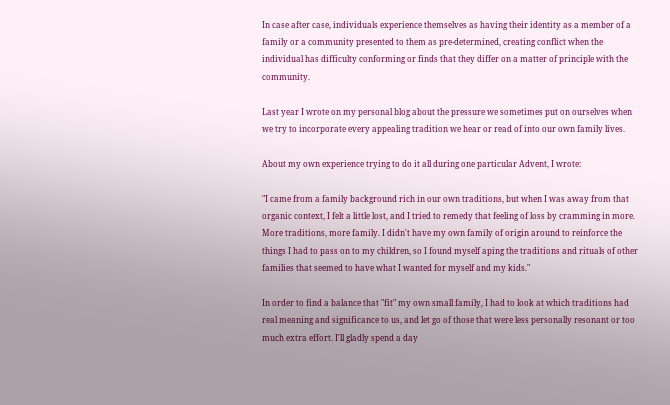In case after case, individuals experience themselves as having their identity as a member of a family or a community presented to them as pre-determined, creating conflict when the individual has difficulty conforming or finds that they differ on a matter of principle with the community.

Last year I wrote on my personal blog about the pressure we sometimes put on ourselves when we try to incorporate every appealing tradition we hear or read of into our own family lives.

About my own experience trying to do it all during one particular Advent, I wrote:

"I came from a family background rich in our own traditions, but when I was away from that organic context, I felt a little lost, and I tried to remedy that feeling of loss by cramming in more. More traditions, more family. I didn't have my own family of origin around to reinforce the things I had to pass on to my children, so I found myself aping the traditions and rituals of other families that seemed to have what I wanted for myself and my kids."

In order to find a balance that "fit" my own small family, I had to look at which traditions had real meaning and significance to us, and let go of those that were less personally resonant or too much extra effort. I'll gladly spend a day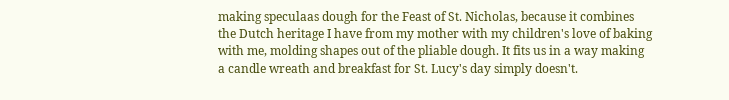making speculaas dough for the Feast of St. Nicholas, because it combines the Dutch heritage I have from my mother with my children's love of baking with me, molding shapes out of the pliable dough. It fits us in a way making a candle wreath and breakfast for St. Lucy's day simply doesn't.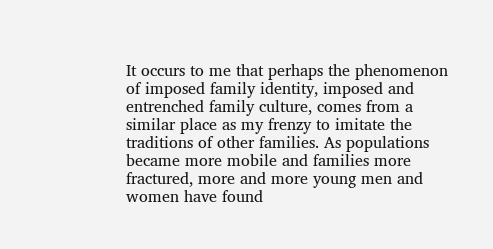It occurs to me that perhaps the phenomenon of imposed family identity, imposed and entrenched family culture, comes from a similar place as my frenzy to imitate the traditions of other families. As populations became more mobile and families more fractured, more and more young men and women have found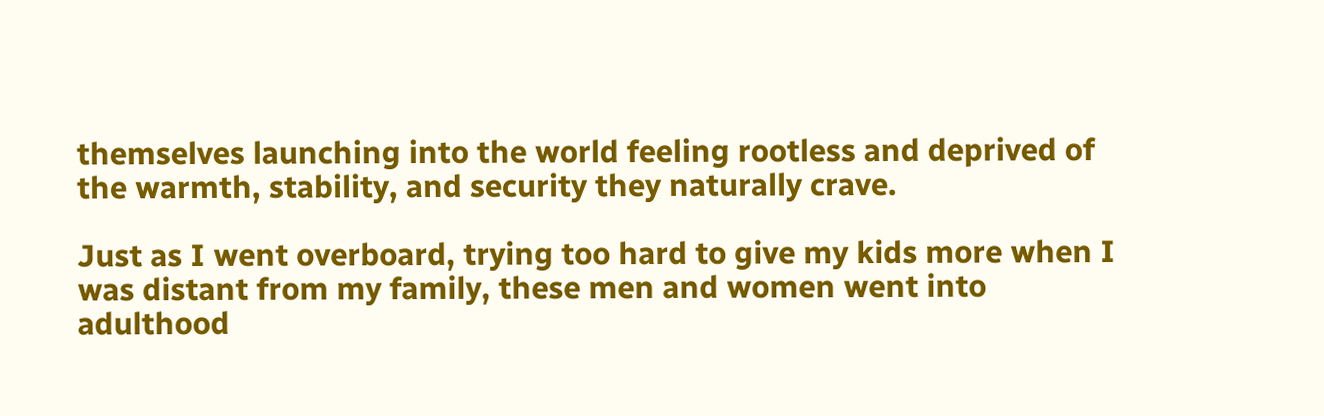themselves launching into the world feeling rootless and deprived of the warmth, stability, and security they naturally crave.

Just as I went overboard, trying too hard to give my kids more when I was distant from my family, these men and women went into adulthood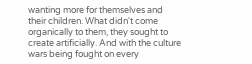wanting more for themselves and their children. What didn't come organically to them, they sought to create artificially. And with the culture wars being fought on every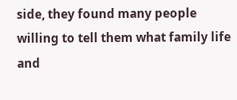side, they found many people willing to tell them what family life and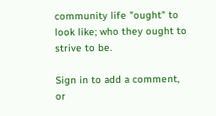community life "ought" to look like; who they ought to strive to be.

Sign in to add a comment, or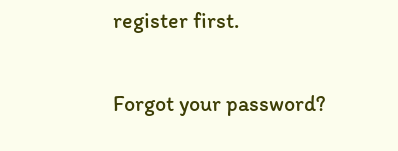register first.

Forgot your password?